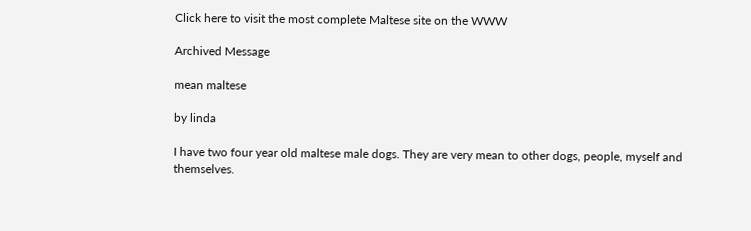Click here to visit the most complete Maltese site on the WWW

Archived Message

mean maltese

by linda

I have two four year old maltese male dogs. They are very mean to other dogs, people, myself and themselves.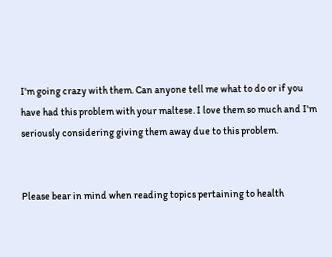I'm going crazy with them. Can anyone tell me what to do or if you have had this problem with your maltese. I love them so much and I'm seriously considering giving them away due to this problem.


Please bear in mind when reading topics pertaining to health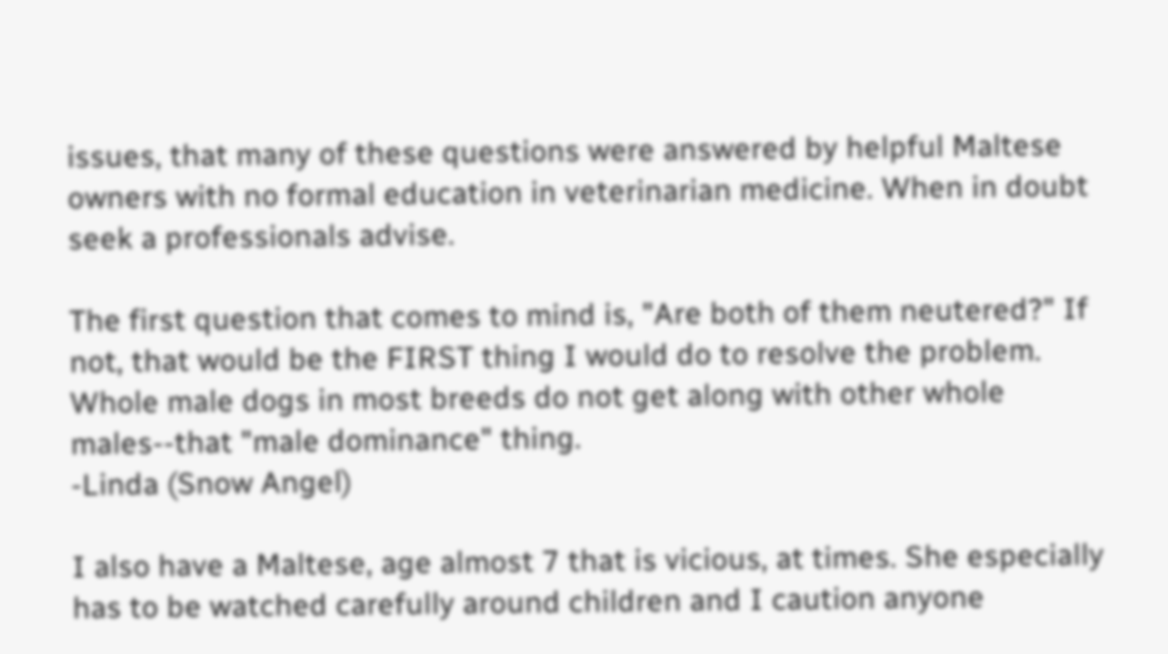issues, that many of these questions were answered by helpful Maltese owners with no formal education in veterinarian medicine. When in doubt seek a professionals advise.

The first question that comes to mind is, "Are both of them neutered?" If not, that would be the FIRST thing I would do to resolve the problem. Whole male dogs in most breeds do not get along with other whole males--that "male dominance" thing.
-Linda (Snow Angel)

I also have a Maltese, age almost 7 that is vicious, at times. She especially has to be watched carefully around children and I caution anyone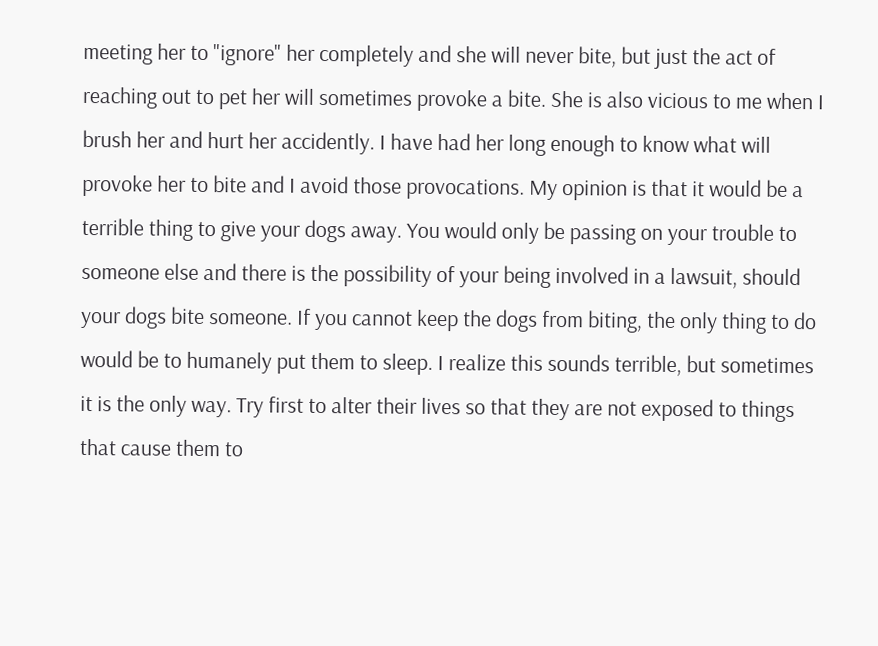meeting her to "ignore" her completely and she will never bite, but just the act of reaching out to pet her will sometimes provoke a bite. She is also vicious to me when I brush her and hurt her accidently. I have had her long enough to know what will provoke her to bite and I avoid those provocations. My opinion is that it would be a terrible thing to give your dogs away. You would only be passing on your trouble to someone else and there is the possibility of your being involved in a lawsuit, should your dogs bite someone. If you cannot keep the dogs from biting, the only thing to do would be to humanely put them to sleep. I realize this sounds terrible, but sometimes it is the only way. Try first to alter their lives so that they are not exposed to things that cause them to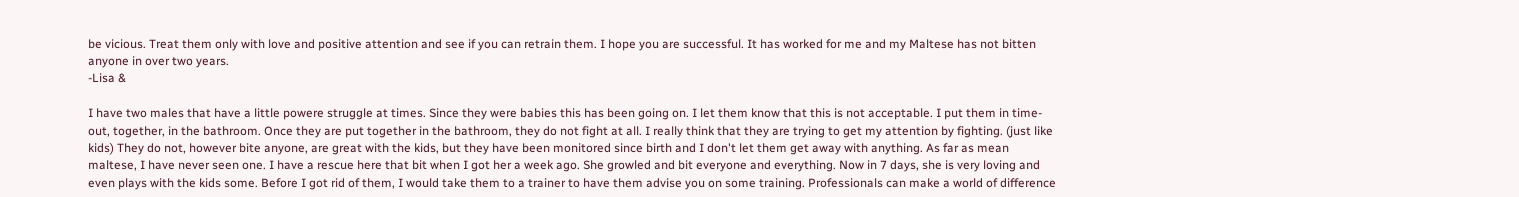be vicious. Treat them only with love and positive attention and see if you can retrain them. I hope you are successful. It has worked for me and my Maltese has not bitten anyone in over two years.
-Lisa &

I have two males that have a little powere struggle at times. Since they were babies this has been going on. I let them know that this is not acceptable. I put them in time-out, together, in the bathroom. Once they are put together in the bathroom, they do not fight at all. I really think that they are trying to get my attention by fighting. (just like kids) They do not, however bite anyone, are great with the kids, but they have been monitored since birth and I don't let them get away with anything. As far as mean maltese, I have never seen one. I have a rescue here that bit when I got her a week ago. She growled and bit everyone and everything. Now in 7 days, she is very loving and even plays with the kids some. Before I got rid of them, I would take them to a trainer to have them advise you on some training. Professionals can make a world of difference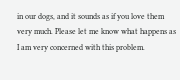in our dogs, and it sounds as if you love them very much. Please let me know what happens as I am very concerned with this problem.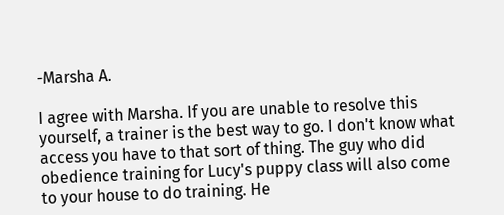-Marsha A.

I agree with Marsha. If you are unable to resolve this yourself, a trainer is the best way to go. I don't know what access you have to that sort of thing. The guy who did obedience training for Lucy's puppy class will also come to your house to do training. He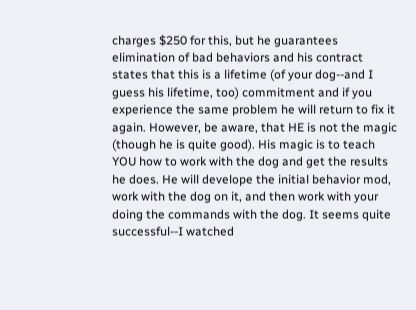charges $250 for this, but he guarantees elimination of bad behaviors and his contract states that this is a lifetime (of your dog--and I guess his lifetime, too) commitment and if you experience the same problem he will return to fix it again. However, be aware, that HE is not the magic (though he is quite good). His magic is to teach YOU how to work with the dog and get the results he does. He will develope the initial behavior mod, work with the dog on it, and then work with your doing the commands with the dog. It seems quite successful--I watched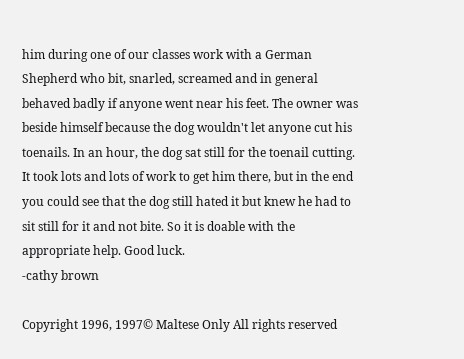him during one of our classes work with a German Shepherd who bit, snarled, screamed and in general behaved badly if anyone went near his feet. The owner was beside himself because the dog wouldn't let anyone cut his toenails. In an hour, the dog sat still for the toenail cutting. It took lots and lots of work to get him there, but in the end you could see that the dog still hated it but knew he had to sit still for it and not bite. So it is doable with the appropriate help. Good luck.
-cathy brown

Copyright 1996, 1997© Maltese Only All rights reserved